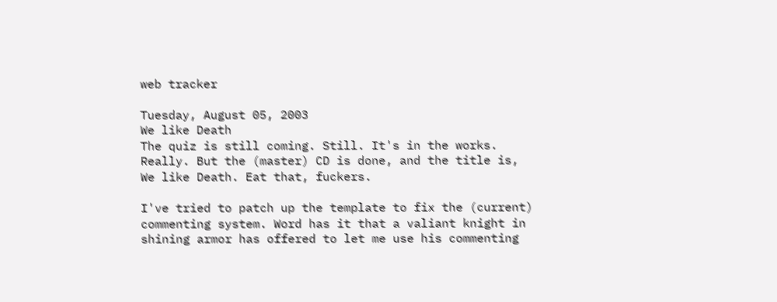web tracker

Tuesday, August 05, 2003
We like Death
The quiz is still coming. Still. It's in the works. Really. But the (master) CD is done, and the title is, We like Death. Eat that, fuckers.

I've tried to patch up the template to fix the (current) commenting system. Word has it that a valiant knight in shining armor has offered to let me use his commenting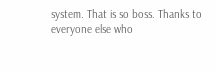system. That is so boss. Thanks to everyone else who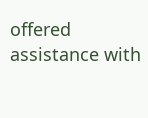offered assistance with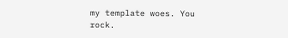my template woes. You rock.